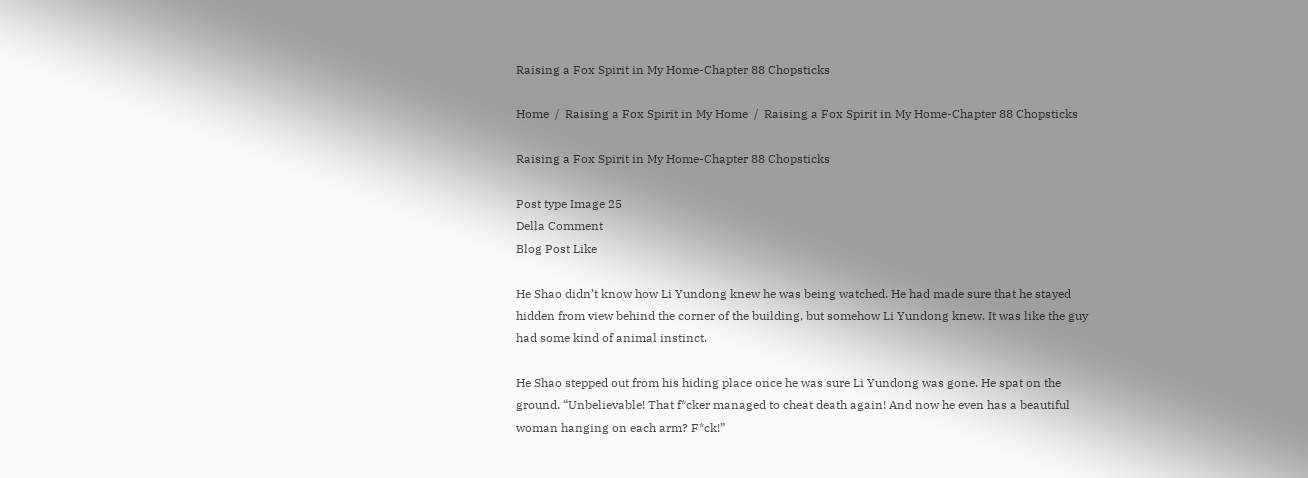Raising a Fox Spirit in My Home-Chapter 88 Chopsticks

Home  /  Raising a Fox Spirit in My Home  /  Raising a Fox Spirit in My Home-Chapter 88 Chopsticks

Raising a Fox Spirit in My Home-Chapter 88 Chopsticks

Post type Image 25
Della Comment
Blog Post Like

He Shao didn’t know how Li Yundong knew he was being watched. He had made sure that he stayed hidden from view behind the corner of the building, but somehow Li Yundong knew. It was like the guy had some kind of animal instinct.

He Shao stepped out from his hiding place once he was sure Li Yundong was gone. He spat on the ground. “Unbelievable! That f*cker managed to cheat death again! And now he even has a beautiful woman hanging on each arm? F*ck!”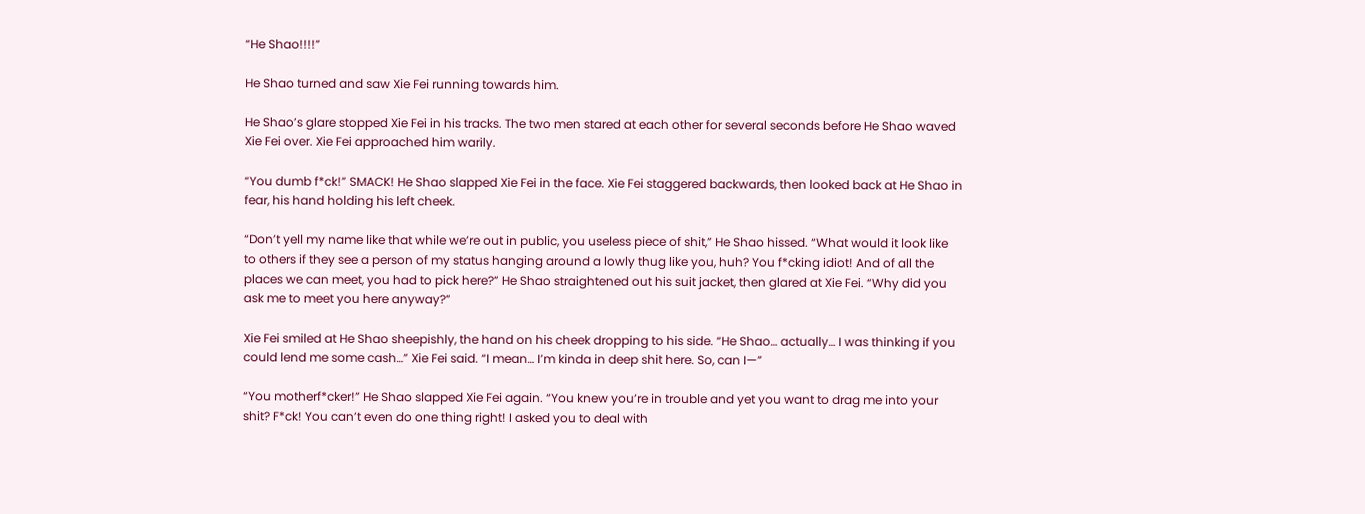“He Shao!!!!”

He Shao turned and saw Xie Fei running towards him.

He Shao’s glare stopped Xie Fei in his tracks. The two men stared at each other for several seconds before He Shao waved Xie Fei over. Xie Fei approached him warily.

“You dumb f*ck!” SMACK! He Shao slapped Xie Fei in the face. Xie Fei staggered backwards, then looked back at He Shao in fear, his hand holding his left cheek.

“Don’t yell my name like that while we’re out in public, you useless piece of shit,” He Shao hissed. “What would it look like to others if they see a person of my status hanging around a lowly thug like you, huh? You f*cking idiot! And of all the places we can meet, you had to pick here?” He Shao straightened out his suit jacket, then glared at Xie Fei. “Why did you ask me to meet you here anyway?”

Xie Fei smiled at He Shao sheepishly, the hand on his cheek dropping to his side. “He Shao… actually… I was thinking if you could lend me some cash…” Xie Fei said. “I mean… I’m kinda in deep shit here. So, can I—”

“You motherf*cker!” He Shao slapped Xie Fei again. “You knew you’re in trouble and yet you want to drag me into your shit? F*ck! You can’t even do one thing right! I asked you to deal with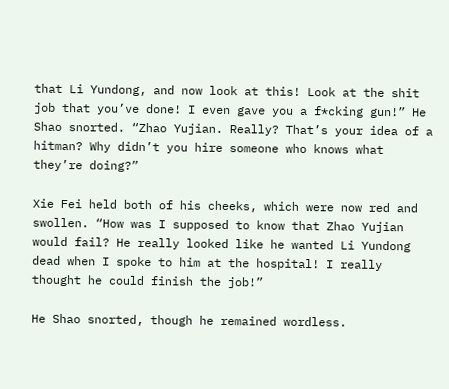that Li Yundong, and now look at this! Look at the shit job that you’ve done! I even gave you a f*cking gun!” He Shao snorted. “Zhao Yujian. Really? That’s your idea of a hitman? Why didn’t you hire someone who knows what they’re doing?”

Xie Fei held both of his cheeks, which were now red and swollen. “How was I supposed to know that Zhao Yujian would fail? He really looked like he wanted Li Yundong dead when I spoke to him at the hospital! I really thought he could finish the job!”

He Shao snorted, though he remained wordless.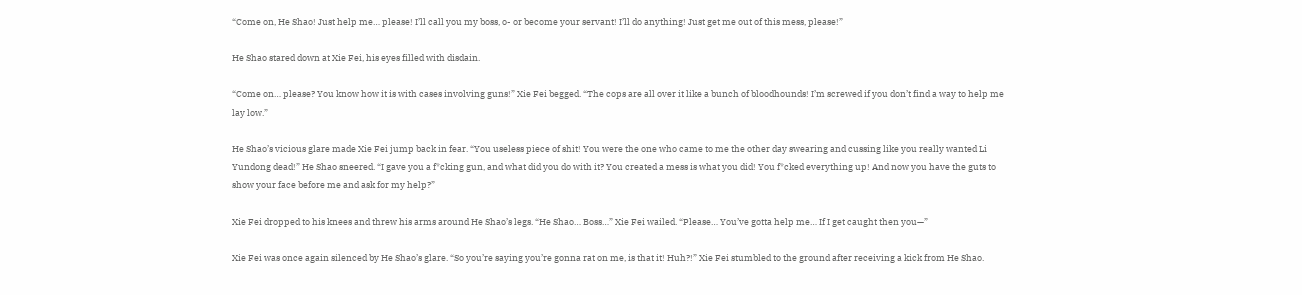“Come on, He Shao! Just help me… please! I’ll call you my boss, o- or become your servant! I’ll do anything! Just get me out of this mess, please!”

He Shao stared down at Xie Fei, his eyes filled with disdain.

“Come on… please? You know how it is with cases involving guns!” Xie Fei begged. “The cops are all over it like a bunch of bloodhounds! I’m screwed if you don’t find a way to help me lay low.”

He Shao’s vicious glare made Xie Fei jump back in fear. “You useless piece of shit! You were the one who came to me the other day swearing and cussing like you really wanted Li Yundong dead!” He Shao sneered. “I gave you a f*cking gun, and what did you do with it? You created a mess is what you did! You f*cked everything up! And now you have the guts to show your face before me and ask for my help?”

Xie Fei dropped to his knees and threw his arms around He Shao’s legs. “He Shao… Boss…” Xie Fei wailed. “Please… You’ve gotta help me… If I get caught then you—”

Xie Fei was once again silenced by He Shao’s glare. “So you’re saying you’re gonna rat on me, is that it! Huh?!” Xie Fei stumbled to the ground after receiving a kick from He Shao.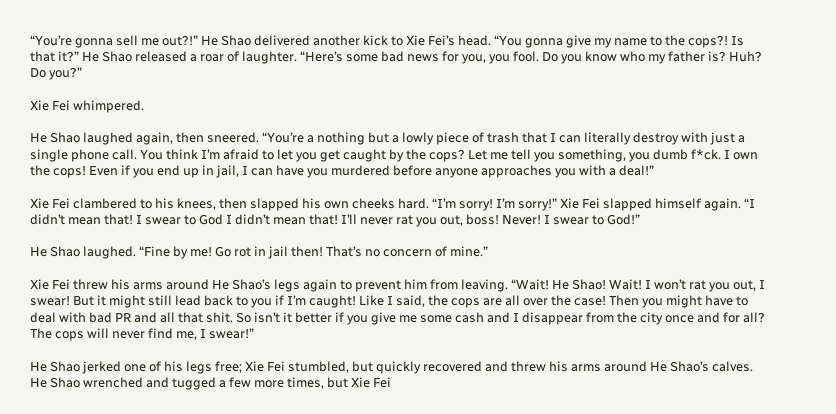“You’re gonna sell me out?!” He Shao delivered another kick to Xie Fei’s head. “You gonna give my name to the cops?! Is that it?” He Shao released a roar of laughter. “Here’s some bad news for you, you fool. Do you know who my father is? Huh? Do you?”

Xie Fei whimpered.

He Shao laughed again, then sneered. “You’re a nothing but a lowly piece of trash that I can literally destroy with just a single phone call. You think I’m afraid to let you get caught by the cops? Let me tell you something, you dumb f*ck. I own the cops! Even if you end up in jail, I can have you murdered before anyone approaches you with a deal!”

Xie Fei clambered to his knees, then slapped his own cheeks hard. “I’m sorry! I’m sorry!” Xie Fei slapped himself again. “I didn’t mean that! I swear to God I didn’t mean that! I’ll never rat you out, boss! Never! I swear to God!”

He Shao laughed. “Fine by me! Go rot in jail then! That’s no concern of mine.”

Xie Fei threw his arms around He Shao’s legs again to prevent him from leaving. “Wait! He Shao! Wait! I won’t rat you out, I swear! But it might still lead back to you if I’m caught! Like I said, the cops are all over the case! Then you might have to deal with bad PR and all that shit. So isn’t it better if you give me some cash and I disappear from the city once and for all? The cops will never find me, I swear!”

He Shao jerked one of his legs free; Xie Fei stumbled, but quickly recovered and threw his arms around He Shao’s calves. He Shao wrenched and tugged a few more times, but Xie Fei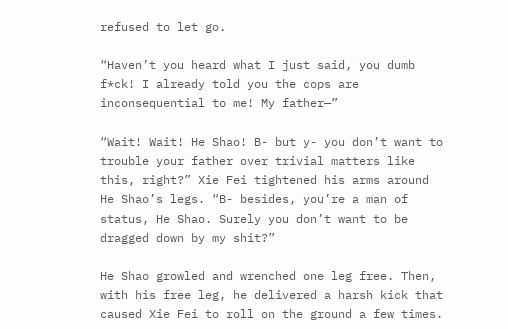refused to let go.

“Haven’t you heard what I just said, you dumb f*ck! I already told you the cops are inconsequential to me! My father—”

“Wait! Wait! He Shao! B- but y- you don’t want to trouble your father over trivial matters like this, right?” Xie Fei tightened his arms around He Shao’s legs. “B- besides, you’re a man of status, He Shao. Surely you don’t want to be dragged down by my shit?”

He Shao growled and wrenched one leg free. Then, with his free leg, he delivered a harsh kick that caused Xie Fei to roll on the ground a few times.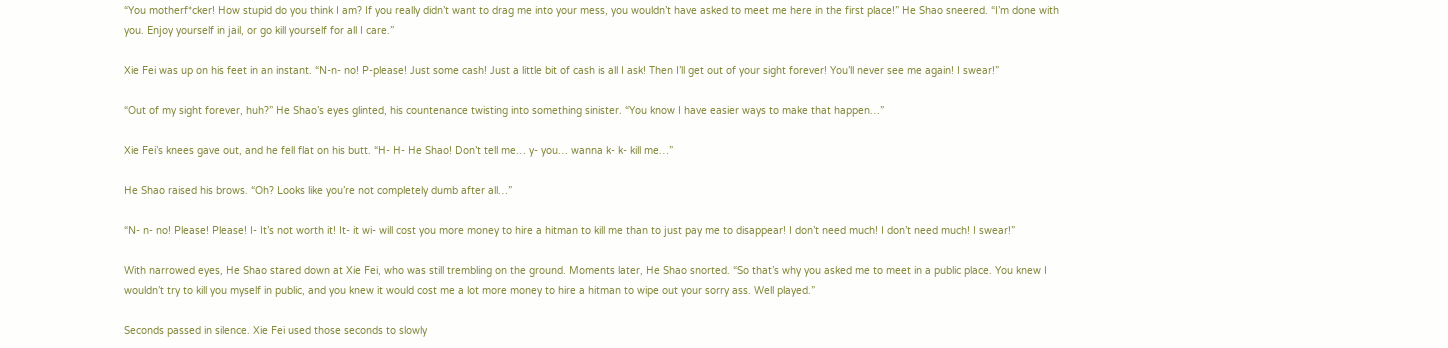“You motherf*cker! How stupid do you think I am? If you really didn’t want to drag me into your mess, you wouldn’t have asked to meet me here in the first place!” He Shao sneered. “I’m done with you. Enjoy yourself in jail, or go kill yourself for all I care.”

Xie Fei was up on his feet in an instant. “N-n- no! P-please! Just some cash! Just a little bit of cash is all I ask! Then I’ll get out of your sight forever! You’ll never see me again! I swear!”

“Out of my sight forever, huh?” He Shao’s eyes glinted, his countenance twisting into something sinister. “You know I have easier ways to make that happen…”

Xie Fei’s knees gave out, and he fell flat on his butt. “H- H- He Shao! Don’t tell me… y- you… wanna k- k- kill me…”

He Shao raised his brows. “Oh? Looks like you’re not completely dumb after all…”

“N- n- no! Please! Please! I- It’s not worth it! It- it wi- will cost you more money to hire a hitman to kill me than to just pay me to disappear! I don’t need much! I don’t need much! I swear!”

With narrowed eyes, He Shao stared down at Xie Fei, who was still trembling on the ground. Moments later, He Shao snorted. “So that’s why you asked me to meet in a public place. You knew I wouldn’t try to kill you myself in public, and you knew it would cost me a lot more money to hire a hitman to wipe out your sorry ass. Well played.”

Seconds passed in silence. Xie Fei used those seconds to slowly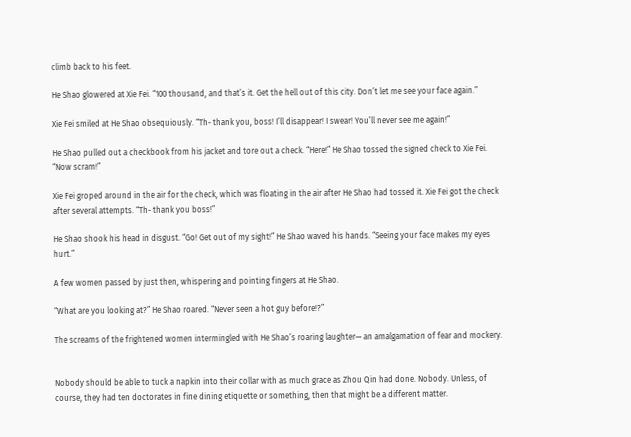climb back to his feet.

He Shao glowered at Xie Fei. “100 thousand, and that’s it. Get the hell out of this city. Don’t let me see your face again.”

Xie Fei smiled at He Shao obsequiously. “Th- thank you, boss! I’ll disappear! I swear! You’ll never see me again!”

He Shao pulled out a checkbook from his jacket and tore out a check. “Here!” He Shao tossed the signed check to Xie Fei. “Now scram!”

Xie Fei groped around in the air for the check, which was floating in the air after He Shao had tossed it. Xie Fei got the check after several attempts. “Th- thank you boss!”

He Shao shook his head in disgust. “Go! Get out of my sight!” He Shao waved his hands. “Seeing your face makes my eyes hurt.”

A few women passed by just then, whispering and pointing fingers at He Shao.

“What are you looking at?” He Shao roared. “Never seen a hot guy before!?”

The screams of the frightened women intermingled with He Shao’s roaring laughter— an amalgamation of fear and mockery.


Nobody should be able to tuck a napkin into their collar with as much grace as Zhou Qin had done. Nobody. Unless, of course, they had ten doctorates in fine dining etiquette or something, then that might be a different matter.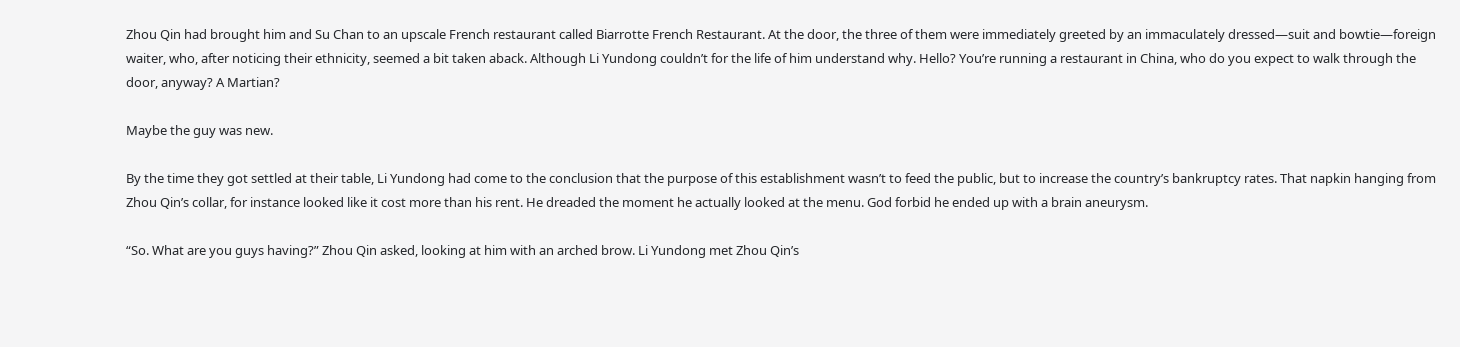Zhou Qin had brought him and Su Chan to an upscale French restaurant called Biarrotte French Restaurant. At the door, the three of them were immediately greeted by an immaculately dressed—suit and bowtie—foreign waiter, who, after noticing their ethnicity, seemed a bit taken aback. Although Li Yundong couldn’t for the life of him understand why. Hello? You’re running a restaurant in China, who do you expect to walk through the door, anyway? A Martian?

Maybe the guy was new.

By the time they got settled at their table, Li Yundong had come to the conclusion that the purpose of this establishment wasn’t to feed the public, but to increase the country’s bankruptcy rates. That napkin hanging from Zhou Qin’s collar, for instance looked like it cost more than his rent. He dreaded the moment he actually looked at the menu. God forbid he ended up with a brain aneurysm.

“So. What are you guys having?” Zhou Qin asked, looking at him with an arched brow. Li Yundong met Zhou Qin’s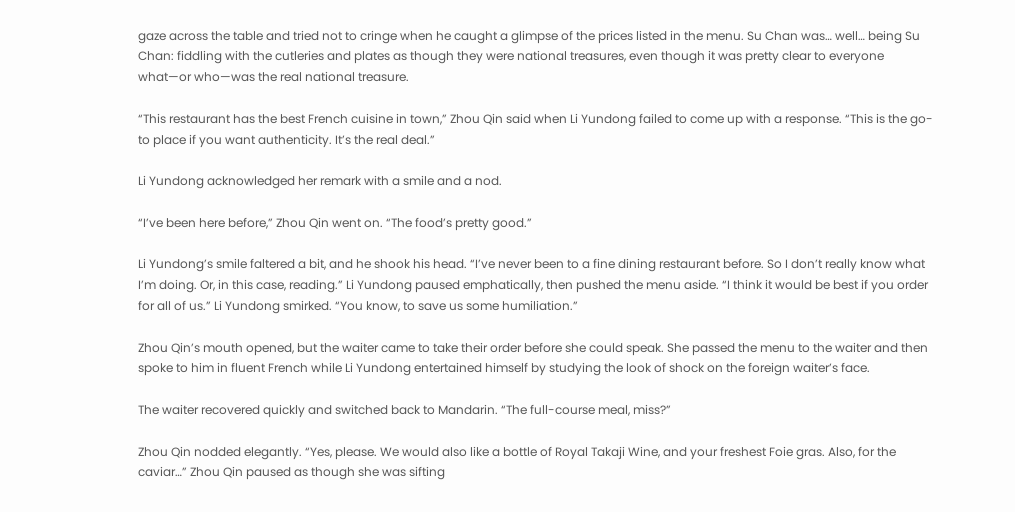gaze across the table and tried not to cringe when he caught a glimpse of the prices listed in the menu. Su Chan was… well… being Su Chan: fiddling with the cutleries and plates as though they were national treasures, even though it was pretty clear to everyone what—or who—was the real national treasure.

“This restaurant has the best French cuisine in town,” Zhou Qin said when Li Yundong failed to come up with a response. “This is the go-to place if you want authenticity. It’s the real deal.”

Li Yundong acknowledged her remark with a smile and a nod.

“I’ve been here before,” Zhou Qin went on. “The food’s pretty good.”

Li Yundong’s smile faltered a bit, and he shook his head. “I’ve never been to a fine dining restaurant before. So I don’t really know what I’m doing. Or, in this case, reading.” Li Yundong paused emphatically, then pushed the menu aside. “I think it would be best if you order for all of us.” Li Yundong smirked. “You know, to save us some humiliation.”

Zhou Qin’s mouth opened, but the waiter came to take their order before she could speak. She passed the menu to the waiter and then spoke to him in fluent French while Li Yundong entertained himself by studying the look of shock on the foreign waiter’s face.

The waiter recovered quickly and switched back to Mandarin. “The full-course meal, miss?”

Zhou Qin nodded elegantly. “Yes, please. We would also like a bottle of Royal Takaji Wine, and your freshest Foie gras. Also, for the caviar…” Zhou Qin paused as though she was sifting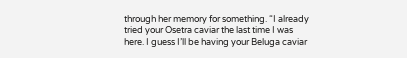through her memory for something. “I already tried your Osetra caviar the last time I was here. I guess I’ll be having your Beluga caviar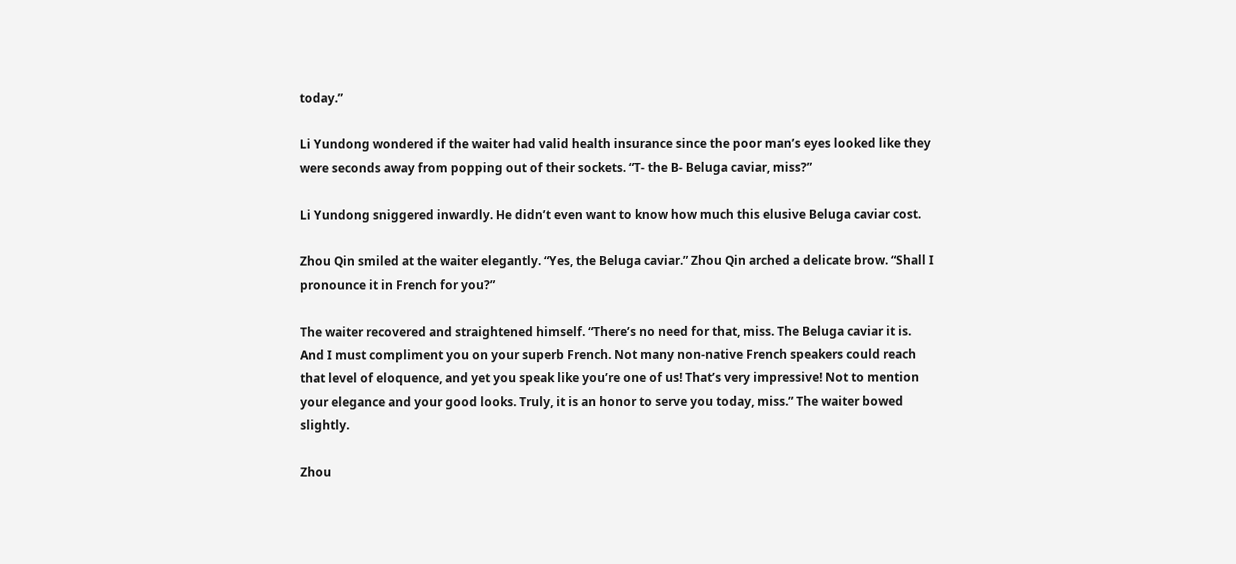today.”

Li Yundong wondered if the waiter had valid health insurance since the poor man’s eyes looked like they were seconds away from popping out of their sockets. “T- the B- Beluga caviar, miss?”

Li Yundong sniggered inwardly. He didn’t even want to know how much this elusive Beluga caviar cost.

Zhou Qin smiled at the waiter elegantly. “Yes, the Beluga caviar.” Zhou Qin arched a delicate brow. “Shall I pronounce it in French for you?”

The waiter recovered and straightened himself. “There’s no need for that, miss. The Beluga caviar it is. And I must compliment you on your superb French. Not many non-native French speakers could reach that level of eloquence, and yet you speak like you’re one of us! That’s very impressive! Not to mention your elegance and your good looks. Truly, it is an honor to serve you today, miss.” The waiter bowed slightly.

Zhou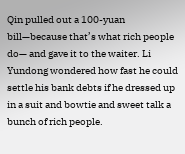Qin pulled out a 100-yuan bill—because that’s what rich people do— and gave it to the waiter. Li Yundong wondered how fast he could settle his bank debts if he dressed up in a suit and bowtie and sweet talk a bunch of rich people.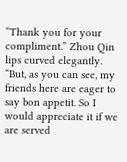“Thank you for your compliment.” Zhou Qin lips curved elegantly. “But, as you can see, my friends here are eager to say bon appetit. So I would appreciate it if we are served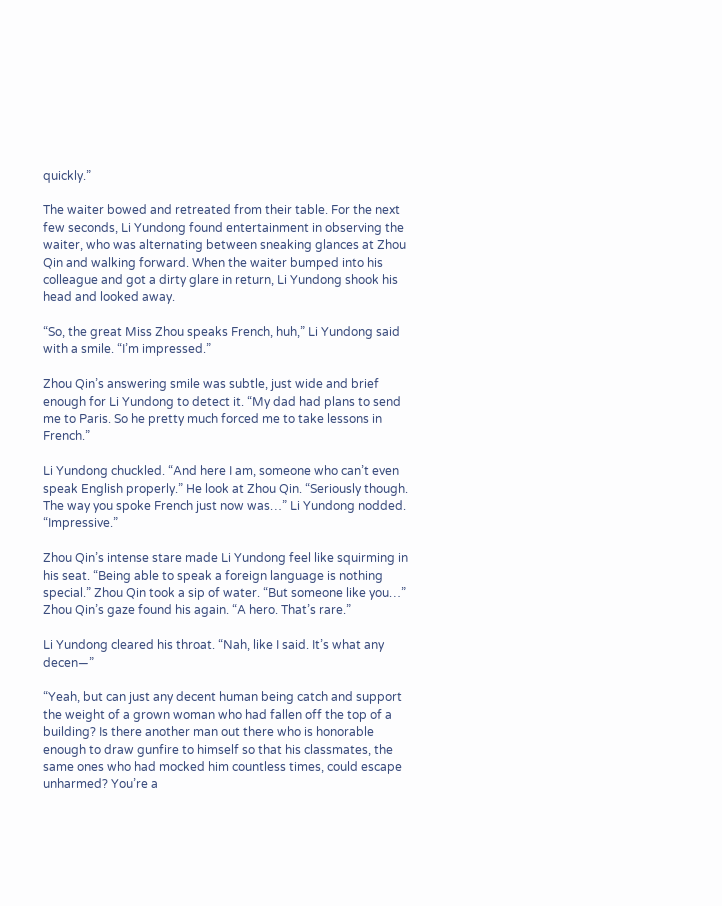quickly.”

The waiter bowed and retreated from their table. For the next few seconds, Li Yundong found entertainment in observing the waiter, who was alternating between sneaking glances at Zhou Qin and walking forward. When the waiter bumped into his colleague and got a dirty glare in return, Li Yundong shook his head and looked away.

“So, the great Miss Zhou speaks French, huh,” Li Yundong said with a smile. “I’m impressed.”

Zhou Qin’s answering smile was subtle, just wide and brief enough for Li Yundong to detect it. “My dad had plans to send me to Paris. So he pretty much forced me to take lessons in French.”

Li Yundong chuckled. “And here I am, someone who can’t even speak English properly.” He look at Zhou Qin. “Seriously though. The way you spoke French just now was…” Li Yundong nodded. “Impressive.”

Zhou Qin’s intense stare made Li Yundong feel like squirming in his seat. “Being able to speak a foreign language is nothing special.” Zhou Qin took a sip of water. “But someone like you…” Zhou Qin’s gaze found his again. “A hero. That’s rare.”

Li Yundong cleared his throat. “Nah, like I said. It’s what any decen—”

“Yeah, but can just any decent human being catch and support the weight of a grown woman who had fallen off the top of a building? Is there another man out there who is honorable enough to draw gunfire to himself so that his classmates, the same ones who had mocked him countless times, could escape unharmed? You’re a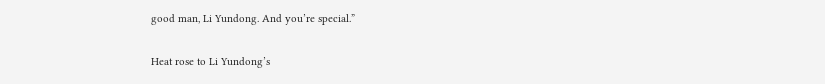good man, Li Yundong. And you’re special.”

Heat rose to Li Yundong’s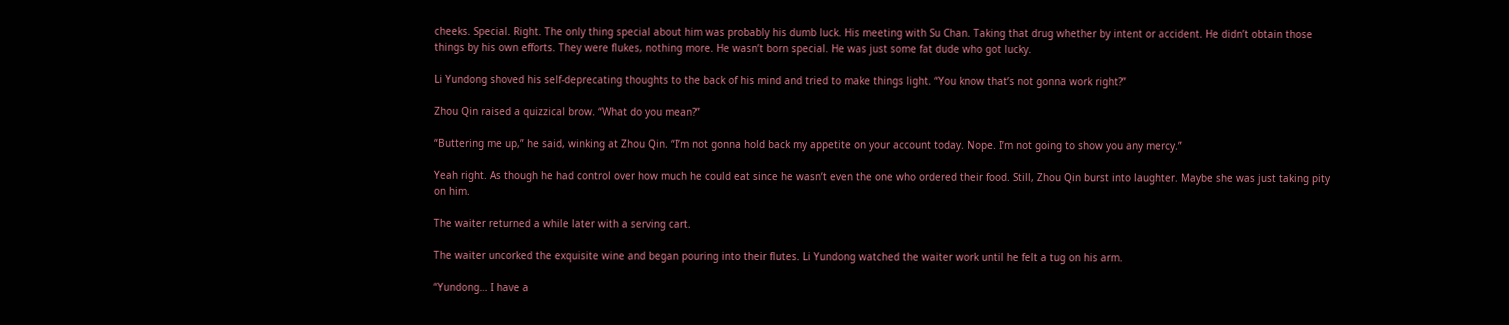cheeks. Special. Right. The only thing special about him was probably his dumb luck. His meeting with Su Chan. Taking that drug whether by intent or accident. He didn’t obtain those things by his own efforts. They were flukes, nothing more. He wasn’t born special. He was just some fat dude who got lucky.

Li Yundong shoved his self-deprecating thoughts to the back of his mind and tried to make things light. “You know that’s not gonna work right?”

Zhou Qin raised a quizzical brow. “What do you mean?”

“Buttering me up,” he said, winking at Zhou Qin. “I’m not gonna hold back my appetite on your account today. Nope. I’m not going to show you any mercy.”

Yeah right. As though he had control over how much he could eat since he wasn’t even the one who ordered their food. Still, Zhou Qin burst into laughter. Maybe she was just taking pity on him.

The waiter returned a while later with a serving cart.

The waiter uncorked the exquisite wine and began pouring into their flutes. Li Yundong watched the waiter work until he felt a tug on his arm.

“Yundong… I have a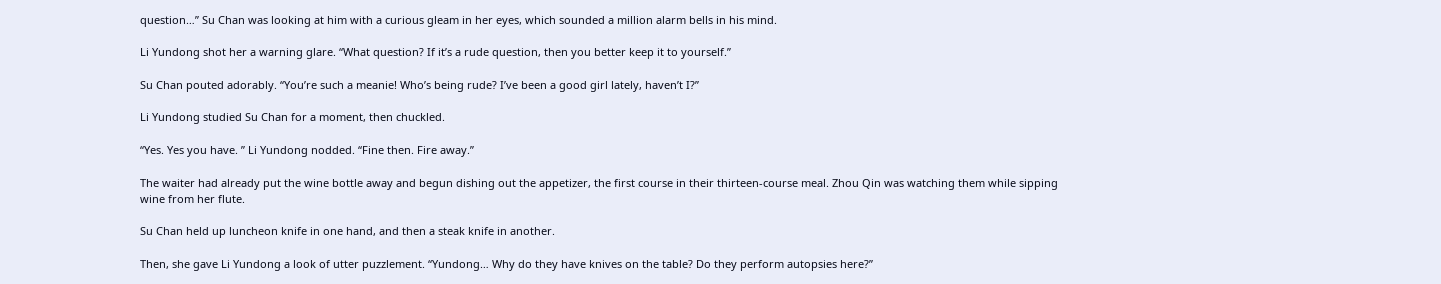question…” Su Chan was looking at him with a curious gleam in her eyes, which sounded a million alarm bells in his mind.

Li Yundong shot her a warning glare. “What question? If it’s a rude question, then you better keep it to yourself.”

Su Chan pouted adorably. “You’re such a meanie! Who’s being rude? I’ve been a good girl lately, haven’t I?”

Li Yundong studied Su Chan for a moment, then chuckled.

“Yes. Yes you have. ” Li Yundong nodded. “Fine then. Fire away.”

The waiter had already put the wine bottle away and begun dishing out the appetizer, the first course in their thirteen-course meal. Zhou Qin was watching them while sipping wine from her flute.

Su Chan held up luncheon knife in one hand, and then a steak knife in another.

Then, she gave Li Yundong a look of utter puzzlement. “Yundong… Why do they have knives on the table? Do they perform autopsies here?”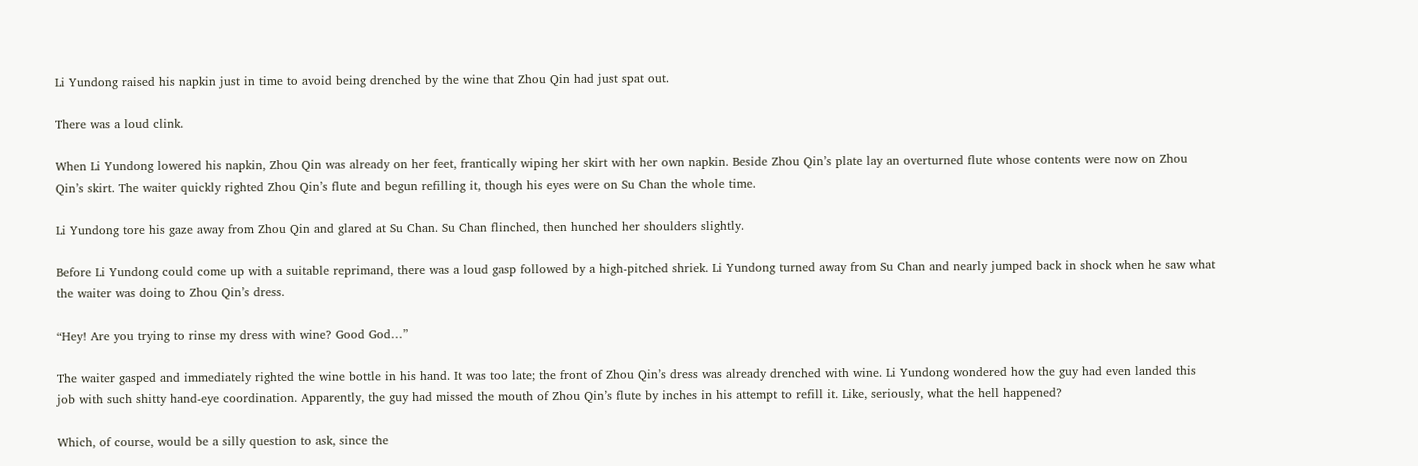Li Yundong raised his napkin just in time to avoid being drenched by the wine that Zhou Qin had just spat out.

There was a loud clink.

When Li Yundong lowered his napkin, Zhou Qin was already on her feet, frantically wiping her skirt with her own napkin. Beside Zhou Qin’s plate lay an overturned flute whose contents were now on Zhou Qin’s skirt. The waiter quickly righted Zhou Qin’s flute and begun refilling it, though his eyes were on Su Chan the whole time.

Li Yundong tore his gaze away from Zhou Qin and glared at Su Chan. Su Chan flinched, then hunched her shoulders slightly.

Before Li Yundong could come up with a suitable reprimand, there was a loud gasp followed by a high-pitched shriek. Li Yundong turned away from Su Chan and nearly jumped back in shock when he saw what the waiter was doing to Zhou Qin’s dress.

“Hey! Are you trying to rinse my dress with wine? Good God…”

The waiter gasped and immediately righted the wine bottle in his hand. It was too late; the front of Zhou Qin’s dress was already drenched with wine. Li Yundong wondered how the guy had even landed this job with such shitty hand-eye coordination. Apparently, the guy had missed the mouth of Zhou Qin’s flute by inches in his attempt to refill it. Like, seriously, what the hell happened?

Which, of course, would be a silly question to ask, since the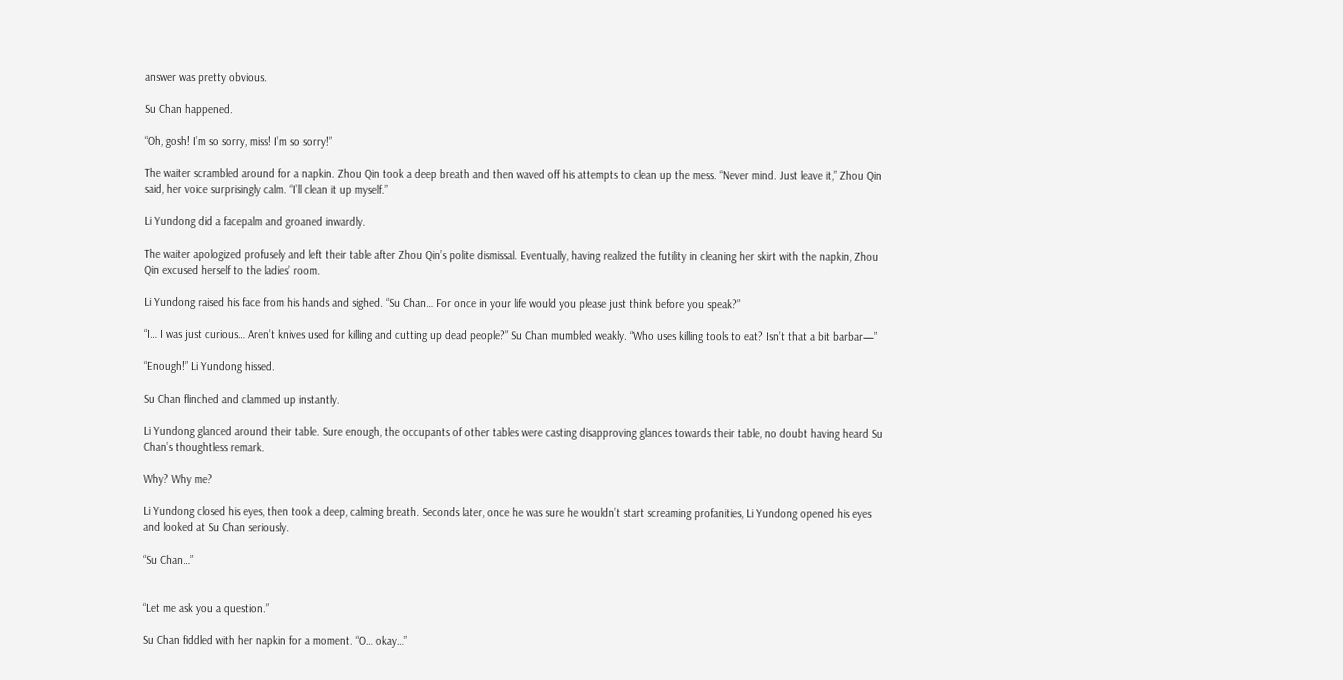answer was pretty obvious.

Su Chan happened.

“Oh, gosh! I’m so sorry, miss! I’m so sorry!”

The waiter scrambled around for a napkin. Zhou Qin took a deep breath and then waved off his attempts to clean up the mess. “Never mind. Just leave it,” Zhou Qin said, her voice surprisingly calm. “I’ll clean it up myself.”

Li Yundong did a facepalm and groaned inwardly.

The waiter apologized profusely and left their table after Zhou Qin’s polite dismissal. Eventually, having realized the futility in cleaning her skirt with the napkin, Zhou Qin excused herself to the ladies’ room.

Li Yundong raised his face from his hands and sighed. “Su Chan… For once in your life would you please just think before you speak?”

“I… I was just curious… Aren’t knives used for killing and cutting up dead people?” Su Chan mumbled weakly. “Who uses killing tools to eat? Isn’t that a bit barbar—”

“Enough!” Li Yundong hissed.

Su Chan flinched and clammed up instantly.

Li Yundong glanced around their table. Sure enough, the occupants of other tables were casting disapproving glances towards their table, no doubt having heard Su Chan’s thoughtless remark.

Why? Why me?

Li Yundong closed his eyes, then took a deep, calming breath. Seconds later, once he was sure he wouldn’t start screaming profanities, Li Yundong opened his eyes and looked at Su Chan seriously.

“Su Chan…”


“Let me ask you a question.”

Su Chan fiddled with her napkin for a moment. “O… okay…”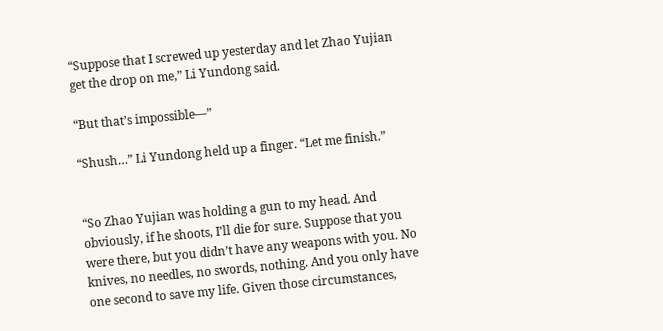“Suppose that I screwed up yesterday and let Zhao Yujian get the drop on me,” Li Yundong said.

“But that’s impossible—”

“Shush…” Li Yundong held up a finger. “Let me finish.”


“So Zhao Yujian was holding a gun to my head. And obviously, if he shoots, I’ll die for sure. Suppose that you were there, but you didn’t have any weapons with you. No knives, no needles, no swords, nothing. And you only have one second to save my life. Given those circumstances,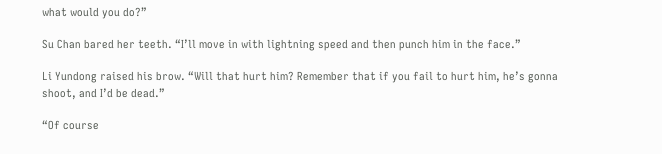what would you do?”

Su Chan bared her teeth. “I’ll move in with lightning speed and then punch him in the face.”

Li Yundong raised his brow. “Will that hurt him? Remember that if you fail to hurt him, he’s gonna shoot, and I’d be dead.”

“Of course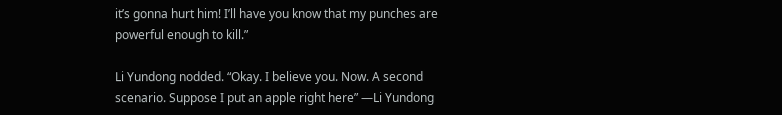it’s gonna hurt him! I’ll have you know that my punches are powerful enough to kill.”

Li Yundong nodded. “Okay. I believe you. Now. A second scenario. Suppose I put an apple right here” —Li Yundong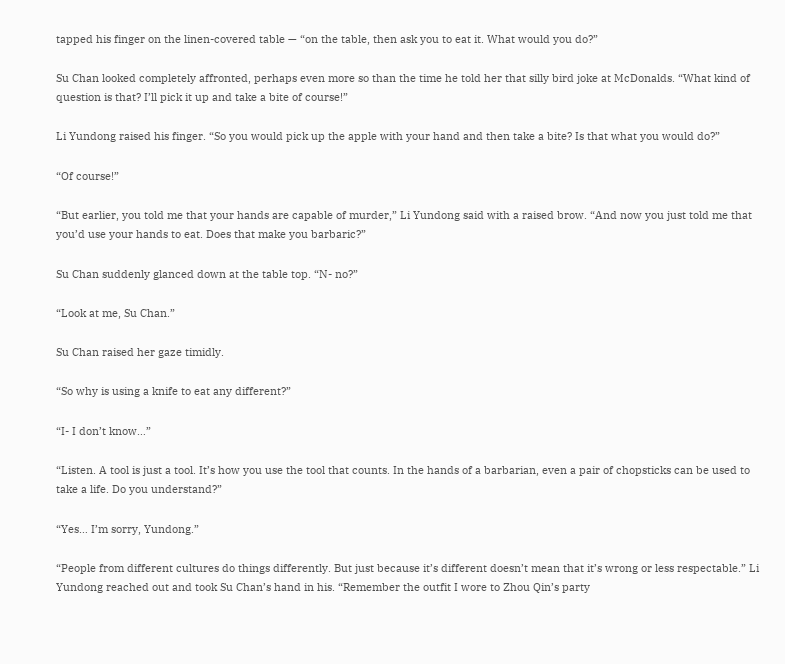tapped his finger on the linen-covered table — “on the table, then ask you to eat it. What would you do?”

Su Chan looked completely affronted, perhaps even more so than the time he told her that silly bird joke at McDonalds. “What kind of question is that? I’ll pick it up and take a bite of course!”

Li Yundong raised his finger. “So you would pick up the apple with your hand and then take a bite? Is that what you would do?”

“Of course!”

“But earlier, you told me that your hands are capable of murder,” Li Yundong said with a raised brow. “And now you just told me that you’d use your hands to eat. Does that make you barbaric?”

Su Chan suddenly glanced down at the table top. “N- no?”

“Look at me, Su Chan.”

Su Chan raised her gaze timidly.

“So why is using a knife to eat any different?”

“I- I don’t know…”

“Listen. A tool is just a tool. It’s how you use the tool that counts. In the hands of a barbarian, even a pair of chopsticks can be used to take a life. Do you understand?”

“Yes… I’m sorry, Yundong.”

“People from different cultures do things differently. But just because it’s different doesn’t mean that it’s wrong or less respectable.” Li Yundong reached out and took Su Chan’s hand in his. “Remember the outfit I wore to Zhou Qin’s party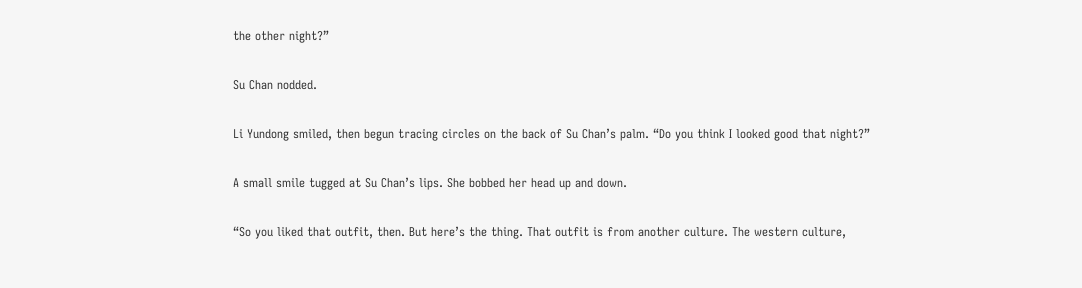the other night?”

Su Chan nodded.

Li Yundong smiled, then begun tracing circles on the back of Su Chan’s palm. “Do you think I looked good that night?”

A small smile tugged at Su Chan’s lips. She bobbed her head up and down.

“So you liked that outfit, then. But here’s the thing. That outfit is from another culture. The western culture,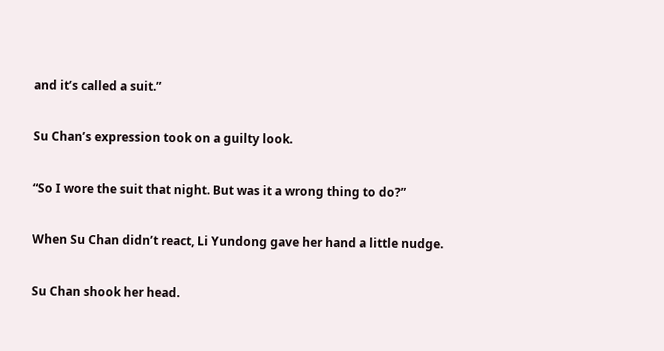and it’s called a suit.”

Su Chan’s expression took on a guilty look.

“So I wore the suit that night. But was it a wrong thing to do?”

When Su Chan didn’t react, Li Yundong gave her hand a little nudge.

Su Chan shook her head.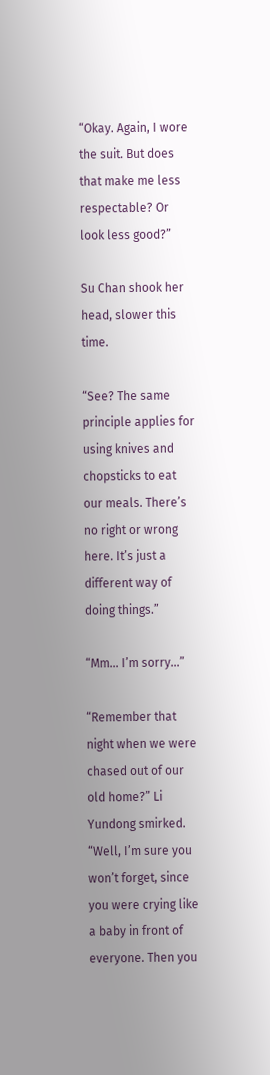“Okay. Again, I wore the suit. But does that make me less respectable? Or look less good?”

Su Chan shook her head, slower this time.

“See? The same principle applies for using knives and chopsticks to eat our meals. There’s no right or wrong here. It’s just a different way of doing things.”

“Mm… I’m sorry…”

“Remember that night when we were chased out of our old home?” Li Yundong smirked. “Well, I’m sure you won’t forget, since you were crying like a baby in front of everyone. Then you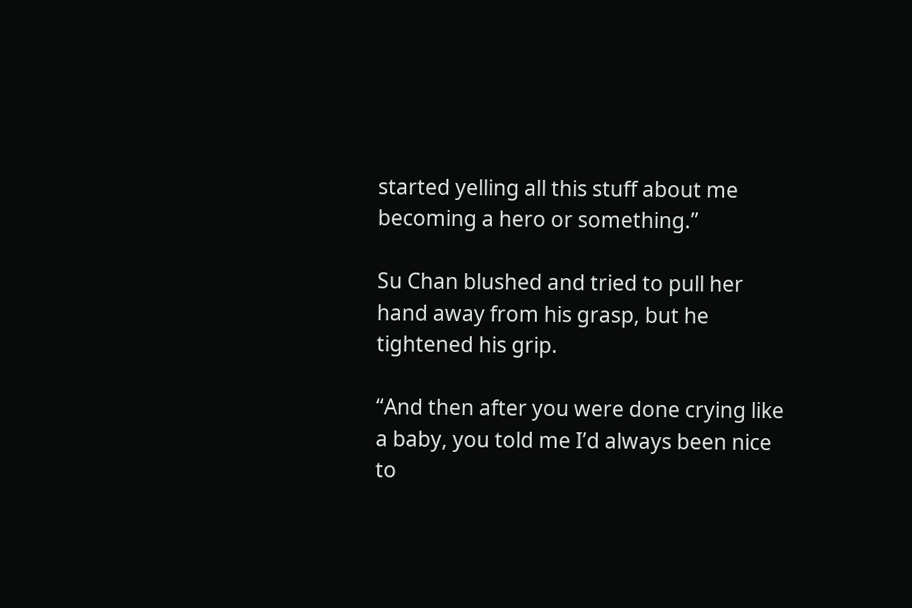started yelling all this stuff about me becoming a hero or something.”

Su Chan blushed and tried to pull her hand away from his grasp, but he tightened his grip.

“And then after you were done crying like a baby, you told me I’d always been nice to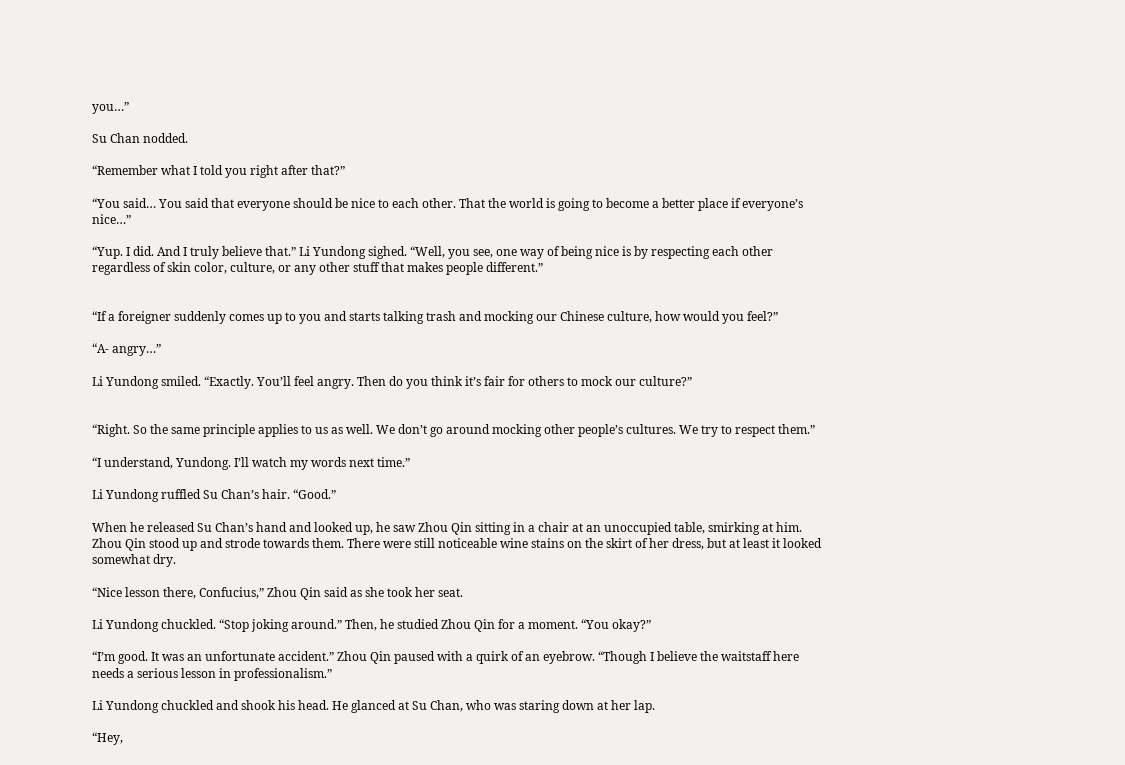you…”

Su Chan nodded.

“Remember what I told you right after that?”

“You said… You said that everyone should be nice to each other. That the world is going to become a better place if everyone’s nice…”

“Yup. I did. And I truly believe that.” Li Yundong sighed. “Well, you see, one way of being nice is by respecting each other regardless of skin color, culture, or any other stuff that makes people different.”


“If a foreigner suddenly comes up to you and starts talking trash and mocking our Chinese culture, how would you feel?”

“A- angry…”

Li Yundong smiled. “Exactly. You’ll feel angry. Then do you think it’s fair for others to mock our culture?”


“Right. So the same principle applies to us as well. We don’t go around mocking other people’s cultures. We try to respect them.”

“I understand, Yundong. I’ll watch my words next time.”

Li Yundong ruffled Su Chan’s hair. “Good.”

When he released Su Chan’s hand and looked up, he saw Zhou Qin sitting in a chair at an unoccupied table, smirking at him. Zhou Qin stood up and strode towards them. There were still noticeable wine stains on the skirt of her dress, but at least it looked somewhat dry.

“Nice lesson there, Confucius,” Zhou Qin said as she took her seat.

Li Yundong chuckled. “Stop joking around.” Then, he studied Zhou Qin for a moment. “You okay?”

“I’m good. It was an unfortunate accident.” Zhou Qin paused with a quirk of an eyebrow. “Though I believe the waitstaff here needs a serious lesson in professionalism.”

Li Yundong chuckled and shook his head. He glanced at Su Chan, who was staring down at her lap.

“Hey,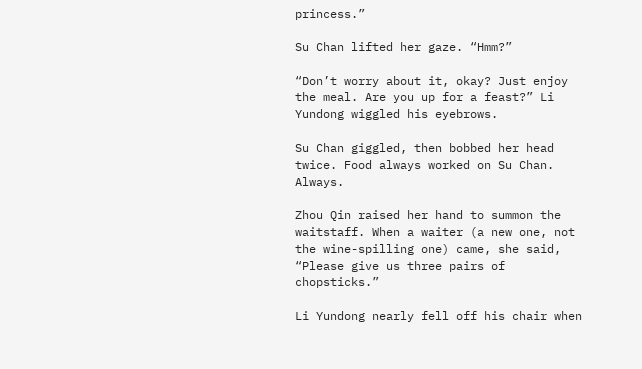princess.”

Su Chan lifted her gaze. “Hmm?”

“Don’t worry about it, okay? Just enjoy the meal. Are you up for a feast?” Li Yundong wiggled his eyebrows.

Su Chan giggled, then bobbed her head twice. Food always worked on Su Chan. Always.

Zhou Qin raised her hand to summon the waitstaff. When a waiter (a new one, not the wine-spilling one) came, she said, “Please give us three pairs of chopsticks.”

Li Yundong nearly fell off his chair when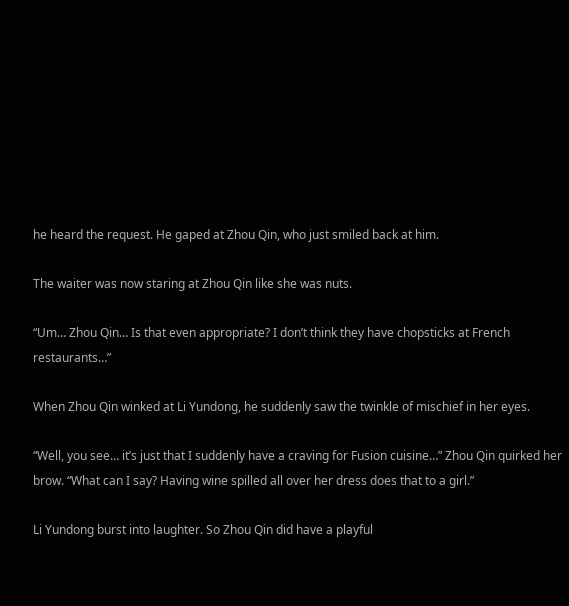he heard the request. He gaped at Zhou Qin, who just smiled back at him.

The waiter was now staring at Zhou Qin like she was nuts.

“Um… Zhou Qin… Is that even appropriate? I don’t think they have chopsticks at French restaurants…”

When Zhou Qin winked at Li Yundong, he suddenly saw the twinkle of mischief in her eyes.

“Well, you see… it’s just that I suddenly have a craving for Fusion cuisine…” Zhou Qin quirked her brow. “What can I say? Having wine spilled all over her dress does that to a girl.”

Li Yundong burst into laughter. So Zhou Qin did have a playful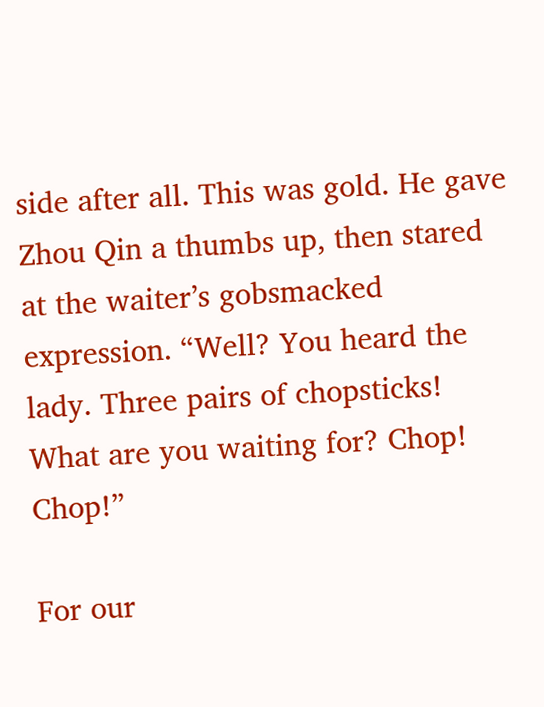side after all. This was gold. He gave Zhou Qin a thumbs up, then stared at the waiter’s gobsmacked expression. “Well? You heard the lady. Three pairs of chopsticks! What are you waiting for? Chop! Chop!”

For our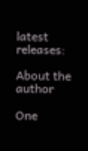latest releases:

About the author

One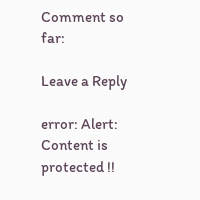Comment so far:

Leave a Reply

error: Alert: Content is protected !!